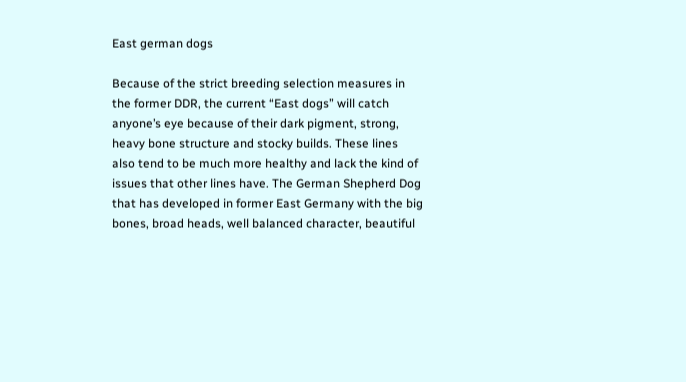East german dogs

Because of the strict breeding selection measures in the former DDR, the current “East dogs” will catch anyone’s eye because of their dark pigment, strong, heavy bone structure and stocky builds. These lines also tend to be much more healthy and lack the kind of issues that other lines have. The German Shepherd Dog that has developed in former East Germany with the big bones, broad heads, well balanced character, beautiful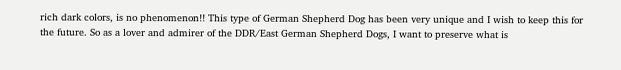rich dark colors, is no phenomenon!! This type of German Shepherd Dog has been very unique and I wish to keep this for the future. So as a lover and admirer of the DDR/East German Shepherd Dogs, I want to preserve what is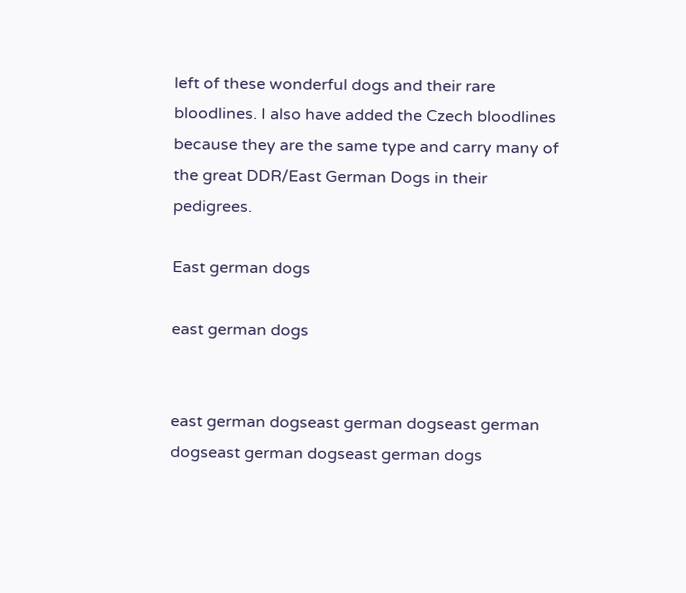left of these wonderful dogs and their rare bloodlines. I also have added the Czech bloodlines because they are the same type and carry many of the great DDR/East German Dogs in their pedigrees.

East german dogs

east german dogs


east german dogseast german dogseast german dogseast german dogseast german dogs